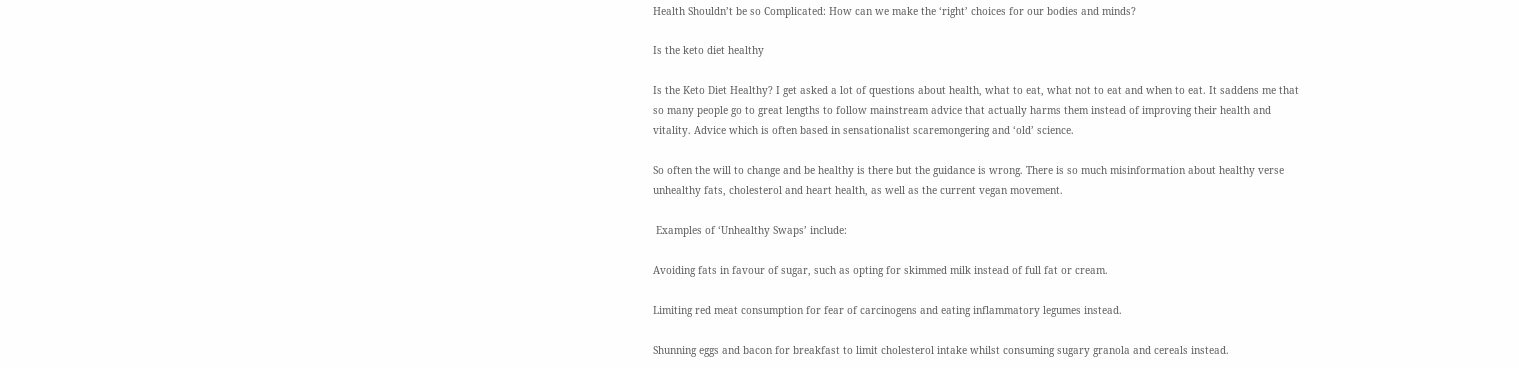Health Shouldn’t be so Complicated: How can we make the ‘right’ choices for our bodies and minds?

Is the keto diet healthy

Is the Keto Diet Healthy? I get asked a lot of questions about health, what to eat, what not to eat and when to eat. It saddens me that so many people go to great lengths to follow mainstream advice that actually harms them instead of improving their health and vitality. Advice which is often based in sensationalist scaremongering and ‘old’ science.

So often the will to change and be healthy is there but the guidance is wrong. There is so much misinformation about healthy verse unhealthy fats, cholesterol and heart health, as well as the current vegan movement.

 Examples of ‘Unhealthy Swaps’ include:

Avoiding fats in favour of sugar, such as opting for skimmed milk instead of full fat or cream.

Limiting red meat consumption for fear of carcinogens and eating inflammatory legumes instead.

Shunning eggs and bacon for breakfast to limit cholesterol intake whilst consuming sugary granola and cereals instead.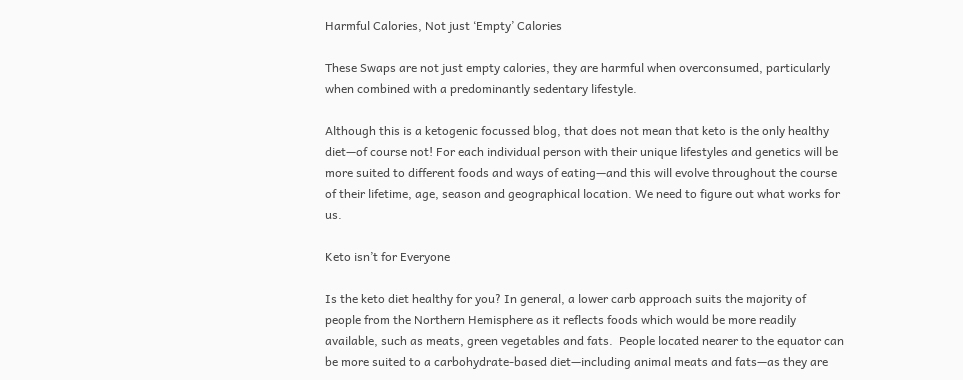Harmful Calories, Not just ‘Empty’ Calories

These Swaps are not just empty calories, they are harmful when overconsumed, particularly when combined with a predominantly sedentary lifestyle.

Although this is a ketogenic focussed blog, that does not mean that keto is the only healthy diet—of course not! For each individual person with their unique lifestyles and genetics will be more suited to different foods and ways of eating—and this will evolve throughout the course of their lifetime, age, season and geographical location. We need to figure out what works for us.

Keto isn’t for Everyone

Is the keto diet healthy for you? In general, a lower carb approach suits the majority of people from the Northern Hemisphere as it reflects foods which would be more readily available, such as meats, green vegetables and fats.  People located nearer to the equator can be more suited to a carbohydrate-based diet—including animal meats and fats—as they are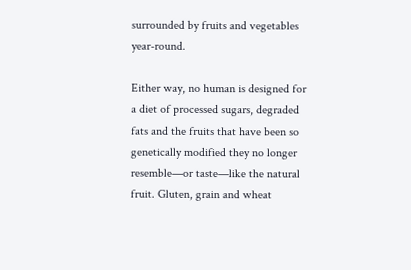surrounded by fruits and vegetables year-round.

Either way, no human is designed for a diet of processed sugars, degraded fats and the fruits that have been so genetically modified they no longer resemble—or taste—like the natural fruit. Gluten, grain and wheat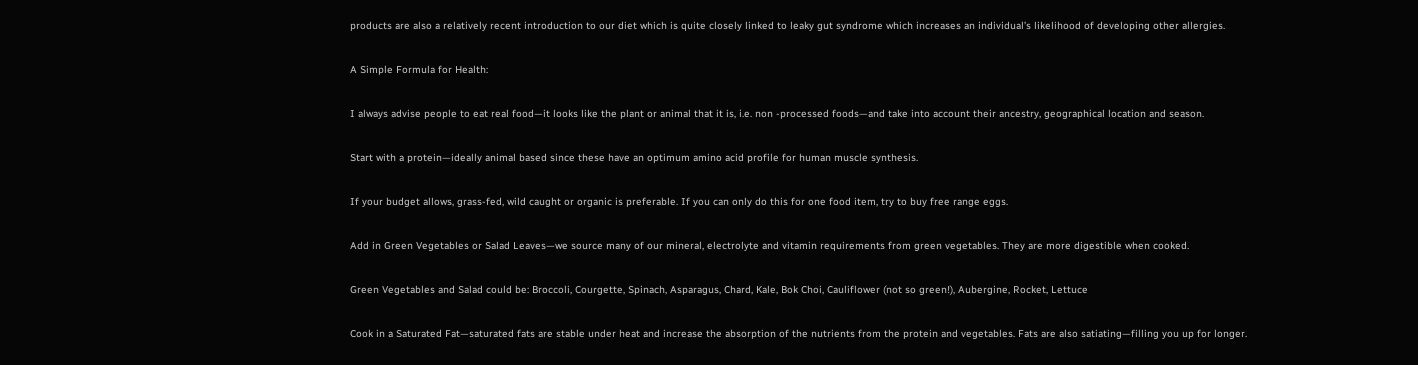products are also a relatively recent introduction to our diet which is quite closely linked to leaky gut syndrome which increases an individual’s likelihood of developing other allergies.

A Simple Formula for Health:

I always advise people to eat real food—it looks like the plant or animal that it is, i.e. non -processed foods—and take into account their ancestry, geographical location and season.

Start with a protein—ideally animal based since these have an optimum amino acid profile for human muscle synthesis.

If your budget allows, grass-fed, wild caught or organic is preferable. If you can only do this for one food item, try to buy free range eggs.

Add in Green Vegetables or Salad Leaves—we source many of our mineral, electrolyte and vitamin requirements from green vegetables. They are more digestible when cooked.

Green Vegetables and Salad could be: Broccoli, Courgette, Spinach, Asparagus, Chard, Kale, Bok Choi, Cauliflower (not so green!), Aubergine, Rocket, Lettuce

Cook in a Saturated Fat—saturated fats are stable under heat and increase the absorption of the nutrients from the protein and vegetables. Fats are also satiating—filling you up for longer.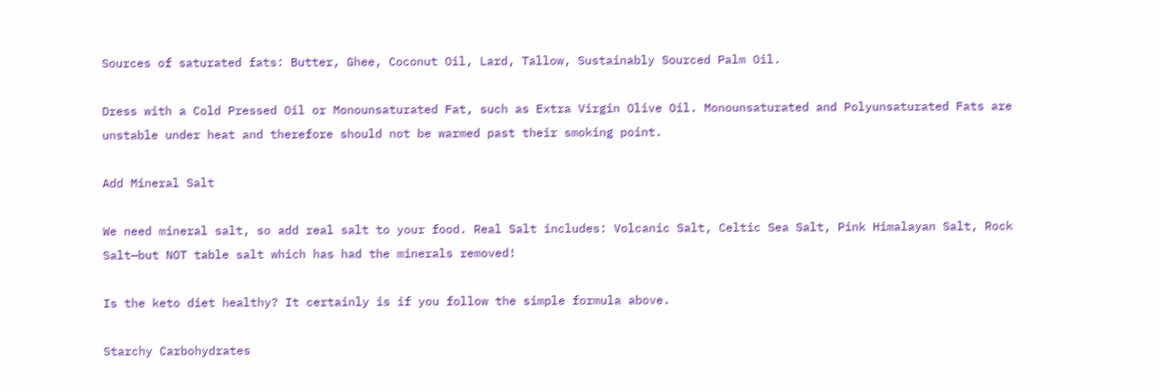Sources of saturated fats: Butter, Ghee, Coconut Oil, Lard, Tallow, Sustainably Sourced Palm Oil.

Dress with a Cold Pressed Oil or Monounsaturated Fat, such as Extra Virgin Olive Oil. Monounsaturated and Polyunsaturated Fats are unstable under heat and therefore should not be warmed past their smoking point.

Add Mineral Salt

We need mineral salt, so add real salt to your food. Real Salt includes: Volcanic Salt, Celtic Sea Salt, Pink Himalayan Salt, Rock Salt—but NOT table salt which has had the minerals removed!

Is the keto diet healthy? It certainly is if you follow the simple formula above.

Starchy Carbohydrates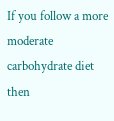If you follow a more moderate carbohydrate diet then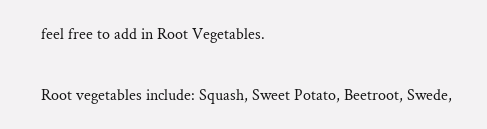feel free to add in Root Vegetables.

Root vegetables include: Squash, Sweet Potato, Beetroot, Swede,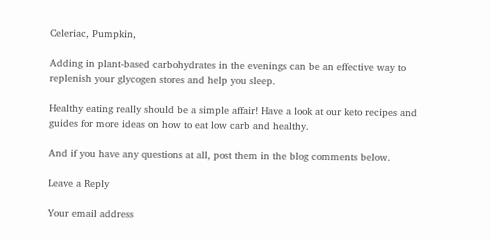Celeriac, Pumpkin,

Adding in plant-based carbohydrates in the evenings can be an effective way to replenish your glycogen stores and help you sleep.

Healthy eating really should be a simple affair! Have a look at our keto recipes and guides for more ideas on how to eat low carb and healthy.

And if you have any questions at all, post them in the blog comments below.

Leave a Reply

Your email address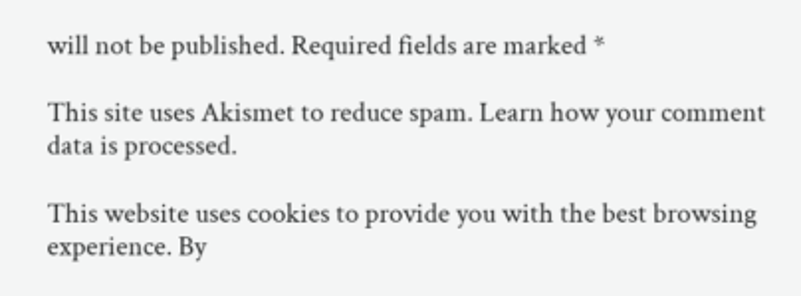will not be published. Required fields are marked *

This site uses Akismet to reduce spam. Learn how your comment data is processed.

This website uses cookies to provide you with the best browsing experience. By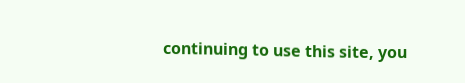continuing to use this site, you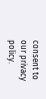consent to our privacy policy.